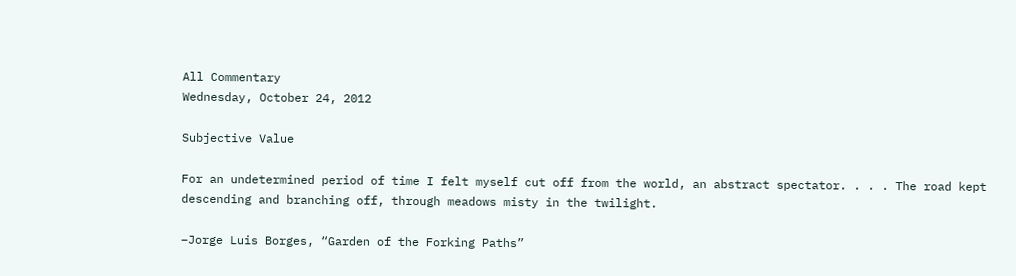All Commentary
Wednesday, October 24, 2012

Subjective Value

For an undetermined period of time I felt myself cut off from the world, an abstract spectator. . . . The road kept descending and branching off, through meadows misty in the twilight.

–Jorge Luis Borges, “Garden of the Forking Paths”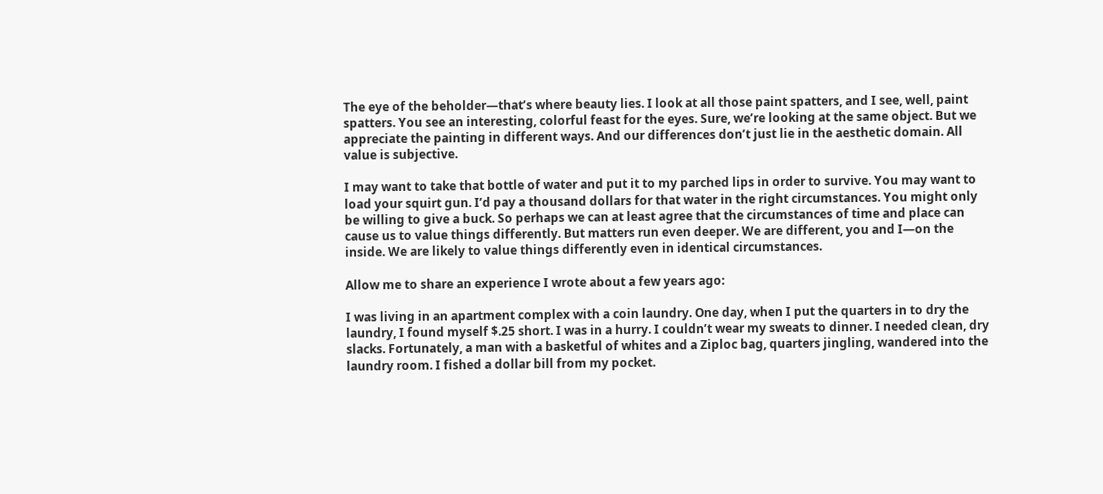The eye of the beholder—that’s where beauty lies. I look at all those paint spatters, and I see, well, paint spatters. You see an interesting, colorful feast for the eyes. Sure, we’re looking at the same object. But we appreciate the painting in different ways. And our differences don’t just lie in the aesthetic domain. All value is subjective.

I may want to take that bottle of water and put it to my parched lips in order to survive. You may want to load your squirt gun. I’d pay a thousand dollars for that water in the right circumstances. You might only be willing to give a buck. So perhaps we can at least agree that the circumstances of time and place can cause us to value things differently. But matters run even deeper. We are different, you and I—on the inside. We are likely to value things differently even in identical circumstances.

Allow me to share an experience I wrote about a few years ago:

I was living in an apartment complex with a coin laundry. One day, when I put the quarters in to dry the laundry, I found myself $.25 short. I was in a hurry. I couldn’t wear my sweats to dinner. I needed clean, dry slacks. Fortunately, a man with a basketful of whites and a Ziploc bag, quarters jingling, wandered into the laundry room. I fished a dollar bill from my pocket.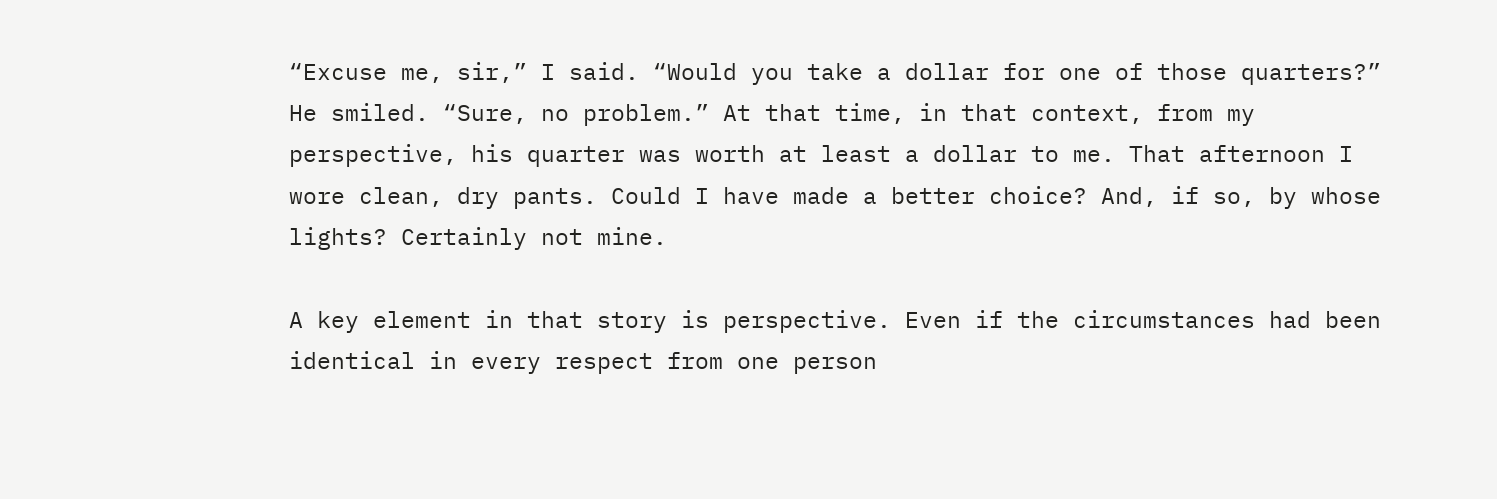“Excuse me, sir,” I said. “Would you take a dollar for one of those quarters?” He smiled. “Sure, no problem.” At that time, in that context, from my perspective, his quarter was worth at least a dollar to me. That afternoon I wore clean, dry pants. Could I have made a better choice? And, if so, by whose lights? Certainly not mine.

A key element in that story is perspective. Even if the circumstances had been identical in every respect from one person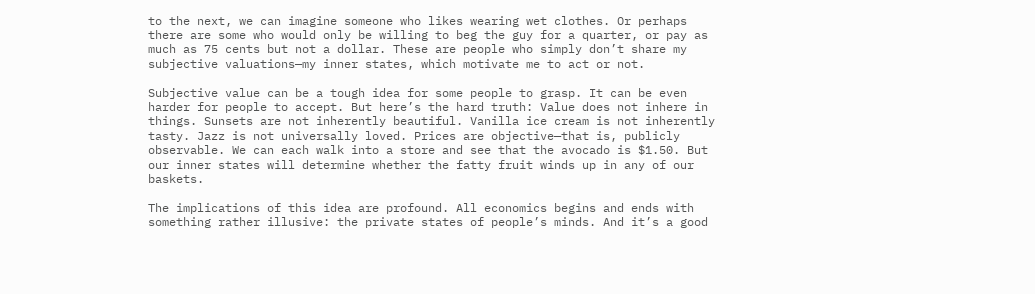to the next, we can imagine someone who likes wearing wet clothes. Or perhaps there are some who would only be willing to beg the guy for a quarter, or pay as much as 75 cents but not a dollar. These are people who simply don’t share my subjective valuations—my inner states, which motivate me to act or not.

Subjective value can be a tough idea for some people to grasp. It can be even harder for people to accept. But here’s the hard truth: Value does not inhere in things. Sunsets are not inherently beautiful. Vanilla ice cream is not inherently tasty. Jazz is not universally loved. Prices are objective—that is, publicly observable. We can each walk into a store and see that the avocado is $1.50. But our inner states will determine whether the fatty fruit winds up in any of our baskets.

The implications of this idea are profound. All economics begins and ends with something rather illusive: the private states of people’s minds. And it’s a good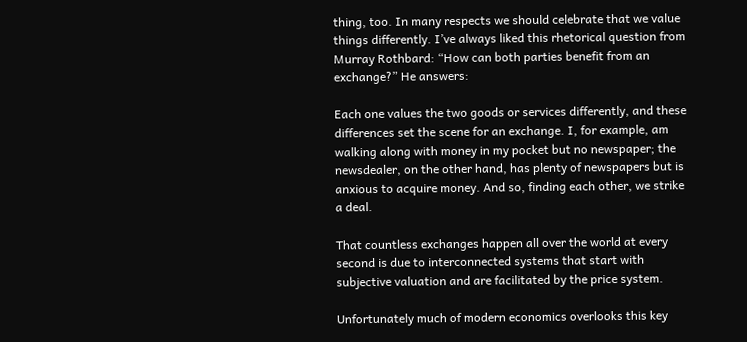thing, too. In many respects we should celebrate that we value things differently. I’ve always liked this rhetorical question from Murray Rothbard: “How can both parties benefit from an exchange?” He answers:

Each one values the two goods or services differently, and these differences set the scene for an exchange. I, for example, am walking along with money in my pocket but no newspaper; the newsdealer, on the other hand, has plenty of newspapers but is anxious to acquire money. And so, finding each other, we strike a deal.

That countless exchanges happen all over the world at every second is due to interconnected systems that start with subjective valuation and are facilitated by the price system.

Unfortunately much of modern economics overlooks this key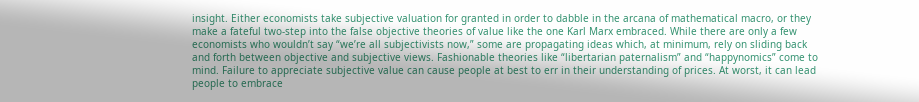insight. Either economists take subjective valuation for granted in order to dabble in the arcana of mathematical macro, or they make a fateful two-step into the false objective theories of value like the one Karl Marx embraced. While there are only a few economists who wouldn’t say “we’re all subjectivists now,” some are propagating ideas which, at minimum, rely on sliding back and forth between objective and subjective views. Fashionable theories like “libertarian paternalism” and “happynomics” come to mind. Failure to appreciate subjective value can cause people at best to err in their understanding of prices. At worst, it can lead people to embrace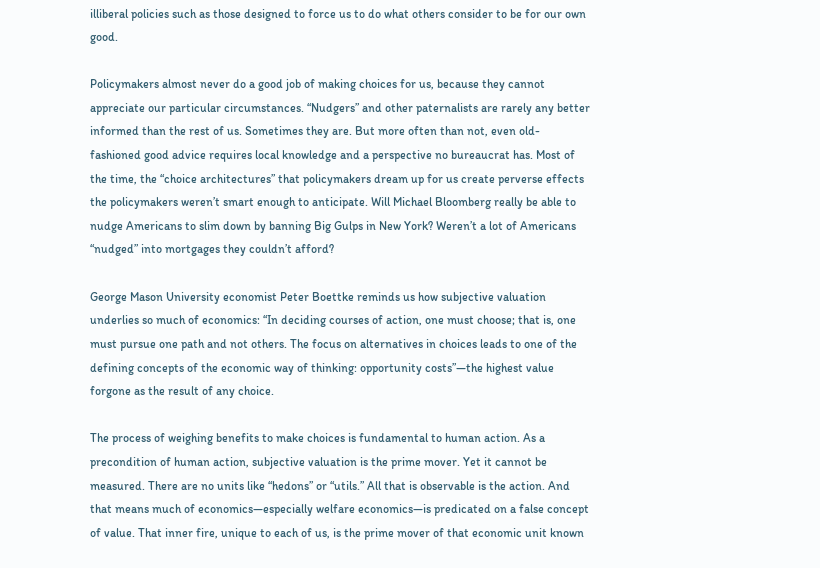illiberal policies such as those designed to force us to do what others consider to be for our own good.

Policymakers almost never do a good job of making choices for us, because they cannot appreciate our particular circumstances. “Nudgers” and other paternalists are rarely any better informed than the rest of us. Sometimes they are. But more often than not, even old-fashioned good advice requires local knowledge and a perspective no bureaucrat has. Most of the time, the “choice architectures” that policymakers dream up for us create perverse effects the policymakers weren’t smart enough to anticipate. Will Michael Bloomberg really be able to nudge Americans to slim down by banning Big Gulps in New York? Weren’t a lot of Americans “nudged” into mortgages they couldn’t afford?

George Mason University economist Peter Boettke reminds us how subjective valuation underlies so much of economics: “In deciding courses of action, one must choose; that is, one must pursue one path and not others. The focus on alternatives in choices leads to one of the defining concepts of the economic way of thinking: opportunity costs”—the highest value forgone as the result of any choice.

The process of weighing benefits to make choices is fundamental to human action. As a precondition of human action, subjective valuation is the prime mover. Yet it cannot be measured. There are no units like “hedons” or “utils.” All that is observable is the action. And that means much of economics—especially welfare economics—is predicated on a false concept of value. That inner fire, unique to each of us, is the prime mover of that economic unit known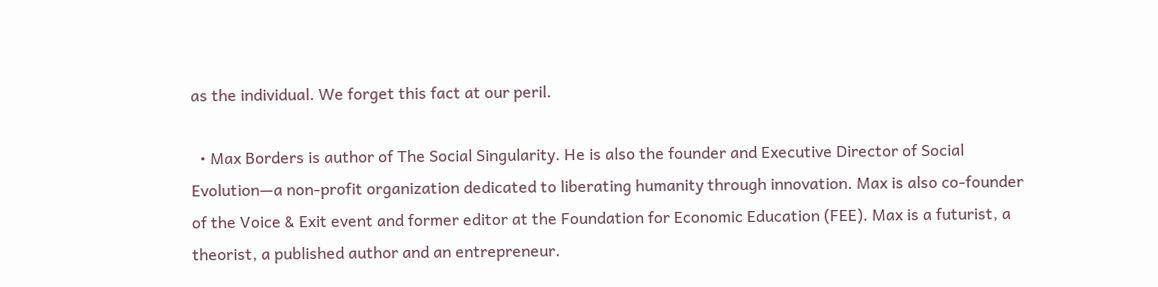as the individual. We forget this fact at our peril.

  • Max Borders is author of The Social Singularity. He is also the founder and Executive Director of Social Evolution—a non-profit organization dedicated to liberating humanity through innovation. Max is also co-founder of the Voice & Exit event and former editor at the Foundation for Economic Education (FEE). Max is a futurist, a theorist, a published author and an entrepreneur.